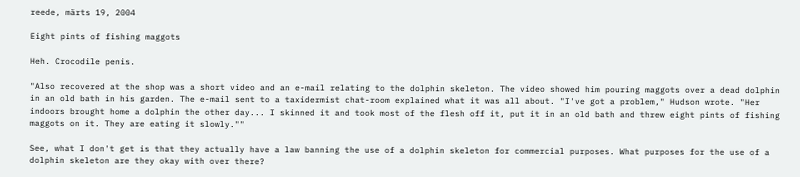reede, märts 19, 2004

Eight pints of fishing maggots

Heh. Crocodile penis.

"Also recovered at the shop was a short video and an e-mail relating to the dolphin skeleton. The video showed him pouring maggots over a dead dolphin in an old bath in his garden. The e-mail sent to a taxidermist chat-room explained what it was all about. "I've got a problem," Hudson wrote. "Her indoors brought home a dolphin the other day... I skinned it and took most of the flesh off it, put it in an old bath and threw eight pints of fishing maggots on it. They are eating it slowly.""

See, what I don't get is that they actually have a law banning the use of a dolphin skeleton for commercial purposes. What purposes for the use of a dolphin skeleton are they okay with over there?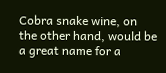Cobra snake wine, on the other hand, would be a great name for a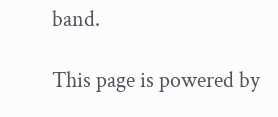band.

This page is powered by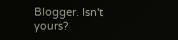Blogger. Isn't yours?